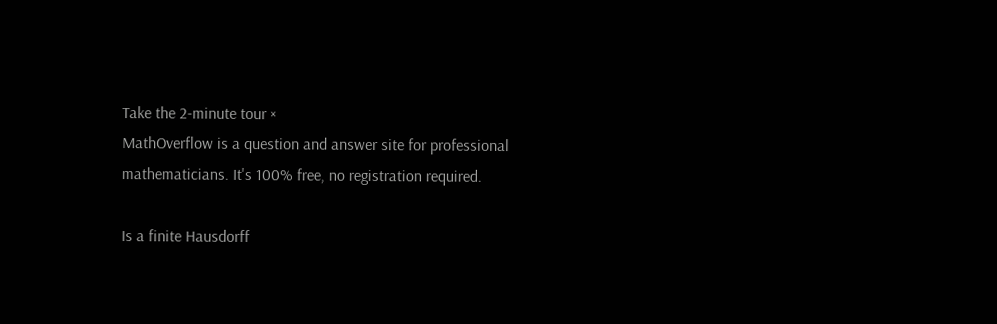Take the 2-minute tour ×
MathOverflow is a question and answer site for professional mathematicians. It's 100% free, no registration required.

Is a finite Hausdorff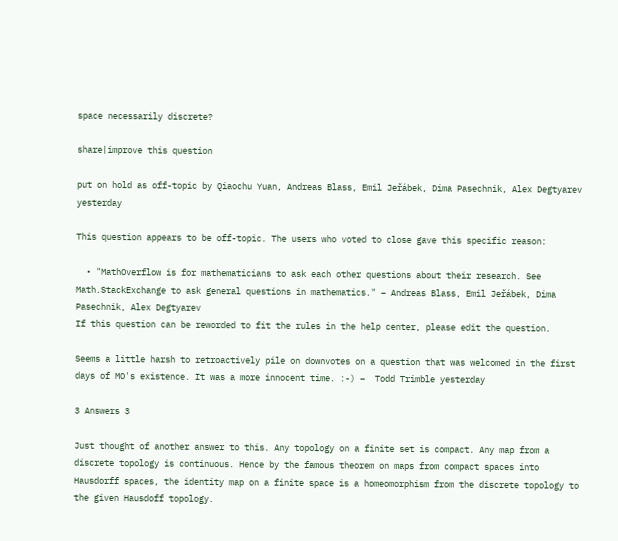space necessarily discrete?

share|improve this question

put on hold as off-topic by Qiaochu Yuan, Andreas Blass, Emil Jeřábek, Dima Pasechnik, Alex Degtyarev yesterday

This question appears to be off-topic. The users who voted to close gave this specific reason:

  • "MathOverflow is for mathematicians to ask each other questions about their research. See Math.StackExchange to ask general questions in mathematics." – Andreas Blass, Emil Jeřábek, Dima Pasechnik, Alex Degtyarev
If this question can be reworded to fit the rules in the help center, please edit the question.

Seems a little harsh to retroactively pile on downvotes on a question that was welcomed in the first days of MO's existence. It was a more innocent time. :-) –  Todd Trimble yesterday

3 Answers 3

Just thought of another answer to this. Any topology on a finite set is compact. Any map from a discrete topology is continuous. Hence by the famous theorem on maps from compact spaces into Hausdorff spaces, the identity map on a finite space is a homeomorphism from the discrete topology to the given Hausdoff topology.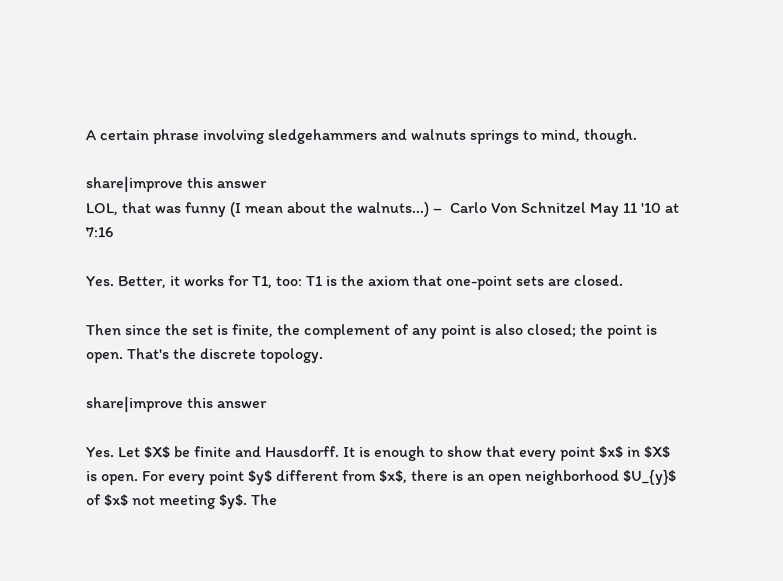A certain phrase involving sledgehammers and walnuts springs to mind, though.

share|improve this answer
LOL, that was funny (I mean about the walnuts...) –  Carlo Von Schnitzel May 11 '10 at 7:16

Yes. Better, it works for T1, too: T1 is the axiom that one-point sets are closed.

Then since the set is finite, the complement of any point is also closed; the point is open. That's the discrete topology.

share|improve this answer

Yes. Let $X$ be finite and Hausdorff. It is enough to show that every point $x$ in $X$ is open. For every point $y$ different from $x$, there is an open neighborhood $U_{y}$ of $x$ not meeting $y$. The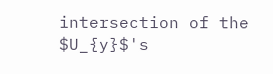intersection of the $U_{y}$'s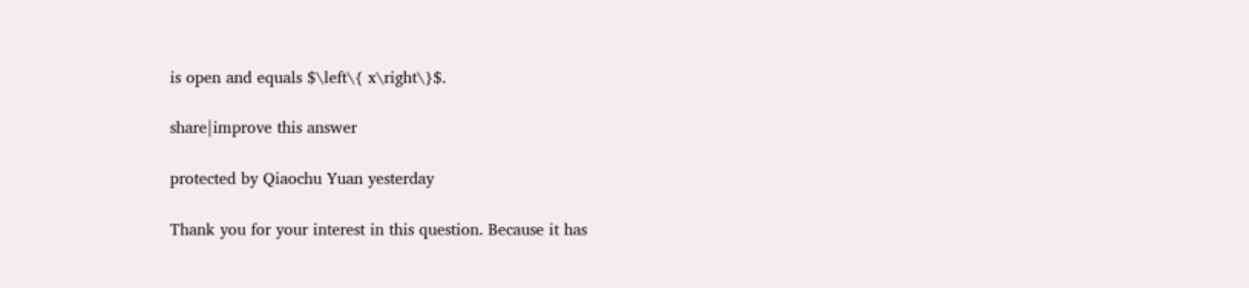is open and equals $\left\{ x\right\}$.

share|improve this answer

protected by Qiaochu Yuan yesterday

Thank you for your interest in this question. Because it has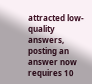attracted low-quality answers, posting an answer now requires 10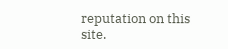reputation on this site.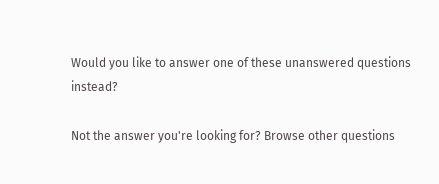Would you like to answer one of these unanswered questions instead?

Not the answer you're looking for? Browse other questions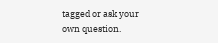tagged or ask your own question.